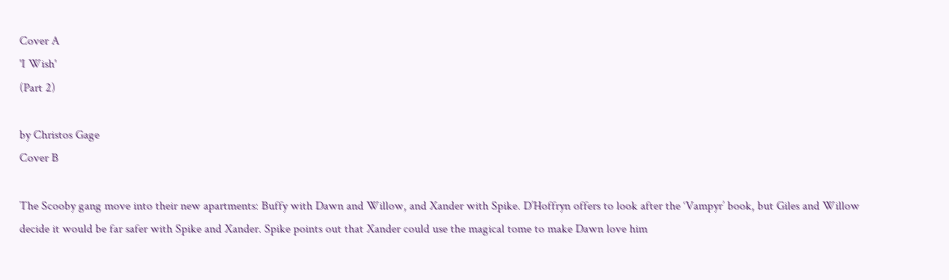Cover A
'I Wish'
(Part 2)

by Christos Gage
Cover B

The Scooby gang move into their new apartments: Buffy with Dawn and Willow, and Xander with Spike. D’Hoffryn offers to look after the ‘Vampyr’ book, but Giles and Willow decide it would be far safer with Spike and Xander. Spike points out that Xander could use the magical tome to make Dawn love him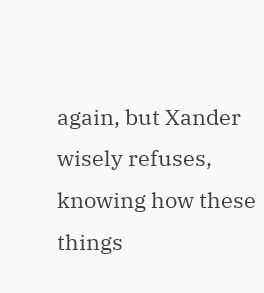again, but Xander wisely refuses, knowing how these things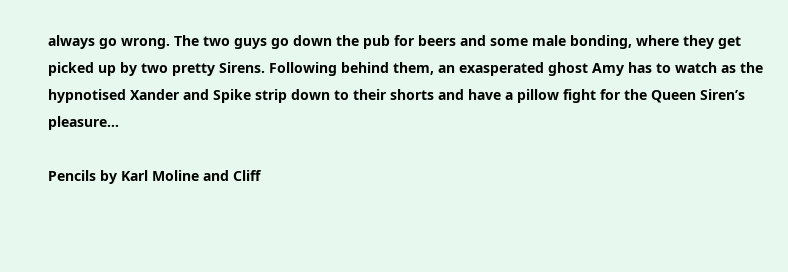always go wrong. The two guys go down the pub for beers and some male bonding, where they get picked up by two pretty Sirens. Following behind them, an exasperated ghost Amy has to watch as the hypnotised Xander and Spike strip down to their shorts and have a pillow fight for the Queen Siren’s pleasure…

Pencils by Karl Moline and Cliff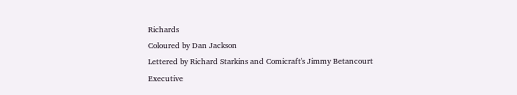Richards
Coloured by Dan Jackson
Lettered by Richard Starkins and Comicraft's Jimmy Betancourt
Executive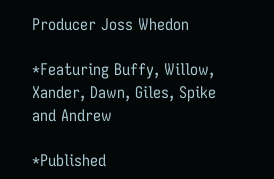Producer Joss Whedon

*Featuring Buffy, Willow, Xander, Dawn, Giles, Spike and Andrew

*Published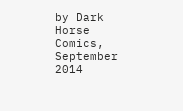by Dark Horse Comics, September 2014